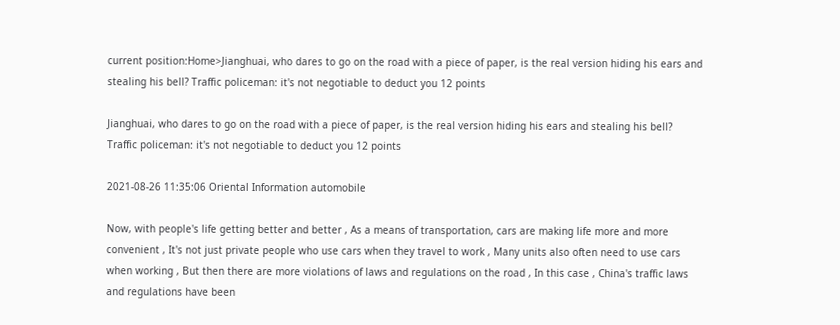current position:Home>Jianghuai, who dares to go on the road with a piece of paper, is the real version hiding his ears and stealing his bell? Traffic policeman: it's not negotiable to deduct you 12 points

Jianghuai, who dares to go on the road with a piece of paper, is the real version hiding his ears and stealing his bell? Traffic policeman: it's not negotiable to deduct you 12 points

2021-08-26 11:35:06 Oriental Information automobile

Now, with people's life getting better and better , As a means of transportation, cars are making life more and more convenient , It's not just private people who use cars when they travel to work , Many units also often need to use cars when working , But then there are more violations of laws and regulations on the road , In this case , China's traffic laws and regulations have been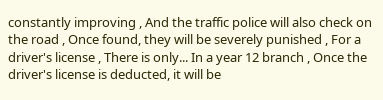constantly improving , And the traffic police will also check on the road , Once found, they will be severely punished , For a driver's license , There is only... In a year 12 branch , Once the driver's license is deducted, it will be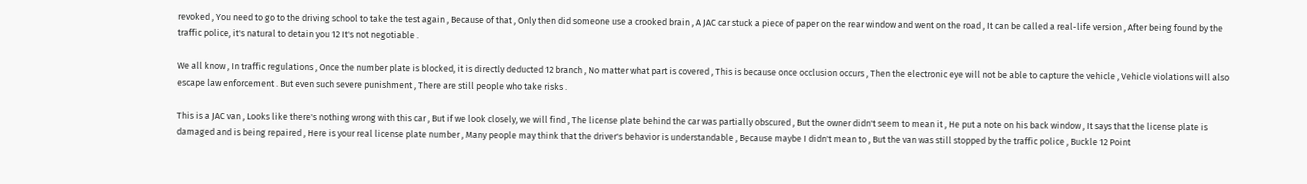revoked , You need to go to the driving school to take the test again , Because of that , Only then did someone use a crooked brain , A JAC car stuck a piece of paper on the rear window and went on the road , It can be called a real-life version , After being found by the traffic police, it's natural to detain you 12 It's not negotiable .

We all know , In traffic regulations , Once the number plate is blocked, it is directly deducted 12 branch , No matter what part is covered , This is because once occlusion occurs , Then the electronic eye will not be able to capture the vehicle , Vehicle violations will also escape law enforcement . But even such severe punishment , There are still people who take risks .

This is a JAC van , Looks like there's nothing wrong with this car , But if we look closely, we will find , The license plate behind the car was partially obscured , But the owner didn't seem to mean it , He put a note on his back window , It says that the license plate is damaged and is being repaired , Here is your real license plate number , Many people may think that the driver's behavior is understandable , Because maybe I didn't mean to , But the van was still stopped by the traffic police , Buckle 12 Point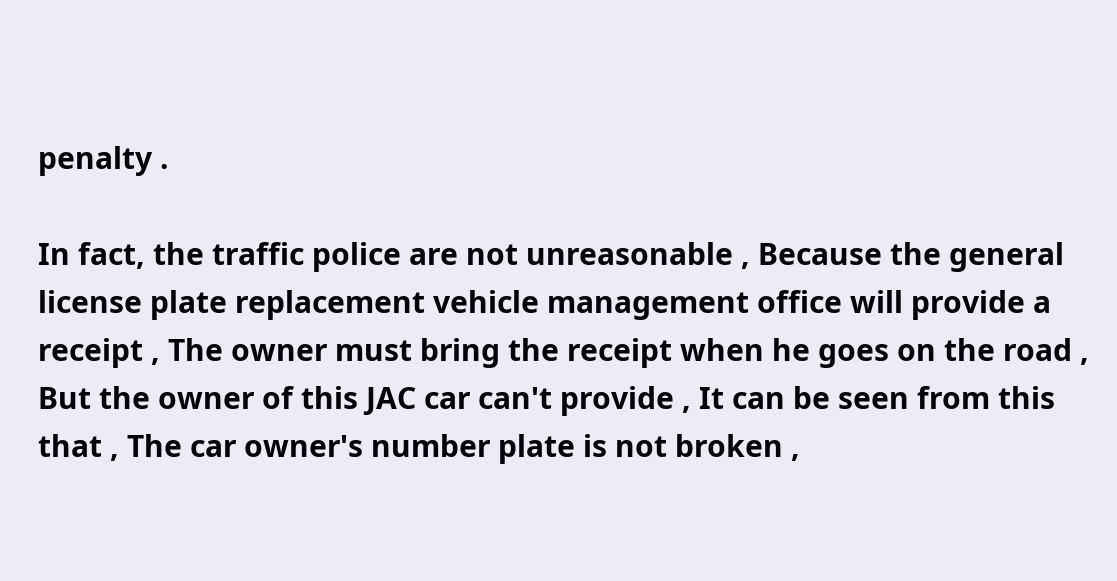penalty .

In fact, the traffic police are not unreasonable , Because the general license plate replacement vehicle management office will provide a receipt , The owner must bring the receipt when he goes on the road , But the owner of this JAC car can't provide , It can be seen from this that , The car owner's number plate is not broken ,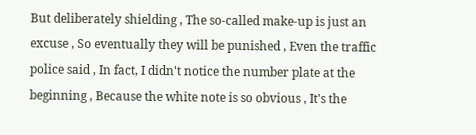But deliberately shielding , The so-called make-up is just an excuse , So eventually they will be punished , Even the traffic police said , In fact, I didn't notice the number plate at the beginning , Because the white note is so obvious , It's the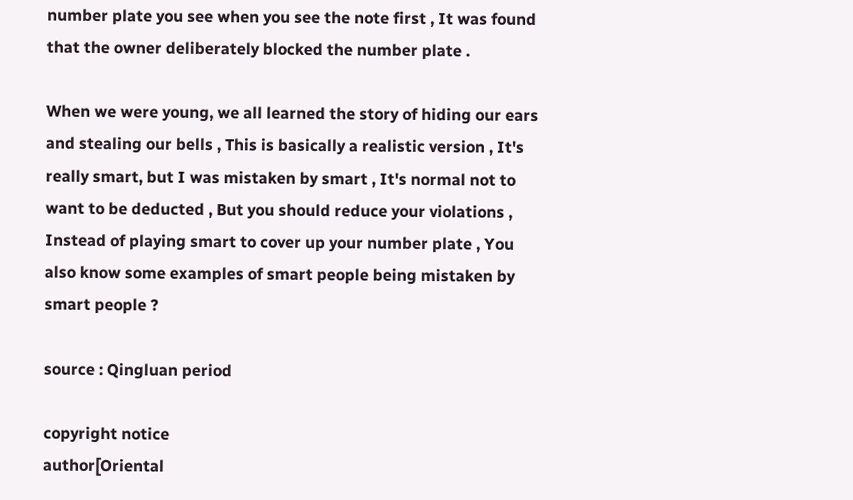number plate you see when you see the note first , It was found that the owner deliberately blocked the number plate .

When we were young, we all learned the story of hiding our ears and stealing our bells , This is basically a realistic version , It's really smart, but I was mistaken by smart , It's normal not to want to be deducted , But you should reduce your violations , Instead of playing smart to cover up your number plate , You also know some examples of smart people being mistaken by smart people ?

source : Qingluan period

copyright notice
author[Oriental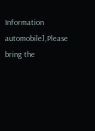Information automobile],Please bring the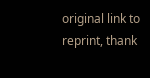original link to reprint, thank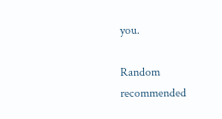you.

Random recommended